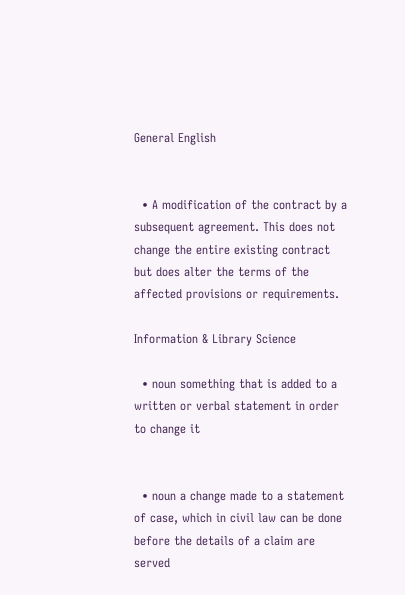General English


  • A modification of the contract by a subsequent agreement. This does not change the entire existing contract but does alter the terms of the affected provisions or requirements.

Information & Library Science

  • noun something that is added to a written or verbal statement in order to change it


  • noun a change made to a statement of case, which in civil law can be done before the details of a claim are served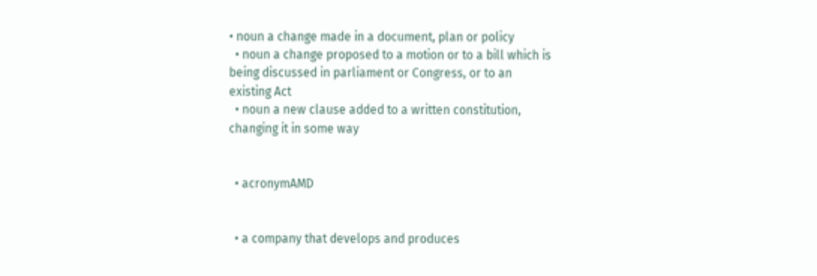• noun a change made in a document, plan or policy
  • noun a change proposed to a motion or to a bill which is being discussed in parliament or Congress, or to an existing Act
  • noun a new clause added to a written constitution, changing it in some way


  • acronymAMD


  • a company that develops and produces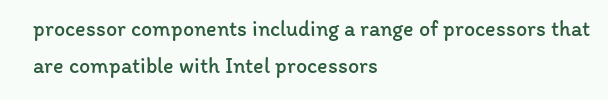processor components including a range of processors that are compatible with Intel processors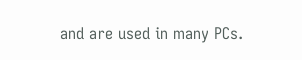and are used in many PCs.